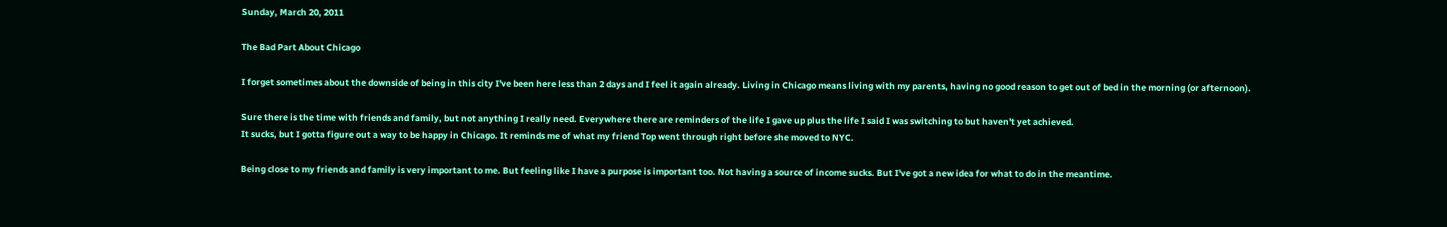Sunday, March 20, 2011

The Bad Part About Chicago

I forget sometimes about the downside of being in this city I've been here less than 2 days and I feel it again already. Living in Chicago means living with my parents, having no good reason to get out of bed in the morning (or afternoon).

Sure there is the time with friends and family, but not anything I really need. Everywhere there are reminders of the life I gave up plus the life I said I was switching to but haven't yet achieved.
It sucks, but I gotta figure out a way to be happy in Chicago. It reminds me of what my friend Top went through right before she moved to NYC.

Being close to my friends and family is very important to me. But feeling like I have a purpose is important too. Not having a source of income sucks. But I've got a new idea for what to do in the meantime.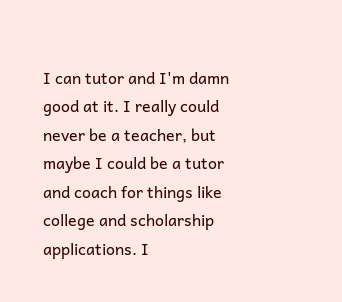I can tutor and I'm damn good at it. I really could never be a teacher, but maybe I could be a tutor and coach for things like college and scholarship applications. I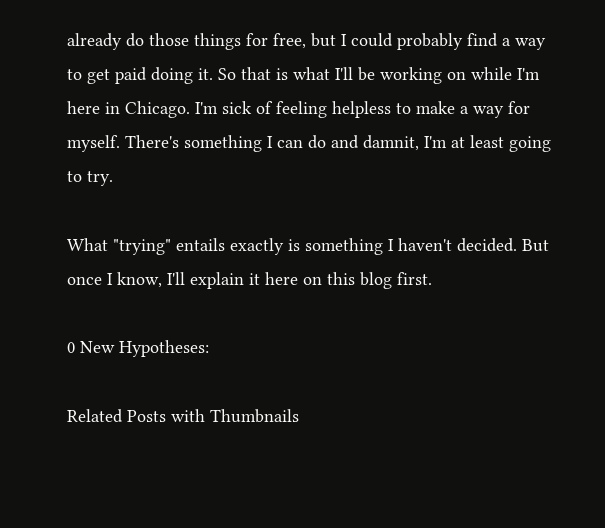already do those things for free, but I could probably find a way to get paid doing it. So that is what I'll be working on while I'm here in Chicago. I'm sick of feeling helpless to make a way for myself. There's something I can do and damnit, I'm at least going to try.

What "trying" entails exactly is something I haven't decided. But once I know, I'll explain it here on this blog first.

0 New Hypotheses:

Related Posts with Thumbnails